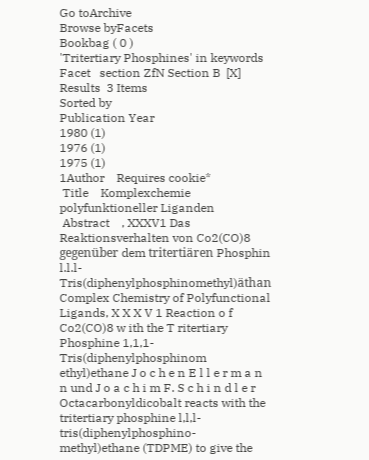Go toArchive
Browse byFacets
Bookbag ( 0 )
'Tritertiary Phosphines' in keywords Facet   section ZfN Section B  [X]
Results  3 Items
Sorted by
Publication Year
1980 (1)
1976 (1)
1975 (1)
1Author    Requires cookie*
 Title    Komplexchemie polyfunktioneller Liganden
 Abstract    , XXXV1 Das Reaktionsverhalten von Co2(CO)8 gegenüber dem tritertiären Phosphin l.l.l-Tris(diphenylphosphinomethyl)äthan Complex Chemistry of Polyfunctional Ligands, X X X V 1 Reaction o f Co2(CO)8 w ith the T ritertiary Phosphine 1,1,1-Tris(diphenylphosphinom ethyl)ethane J o c h e n E l l e r m a n n und J o a c h i m F. S c h i n d l e r Octacarbonyldicobalt reacts with the tritertiary phosphine l,l,l-tris(diphenylphosphino-methyl)ethane (TDPME) to give the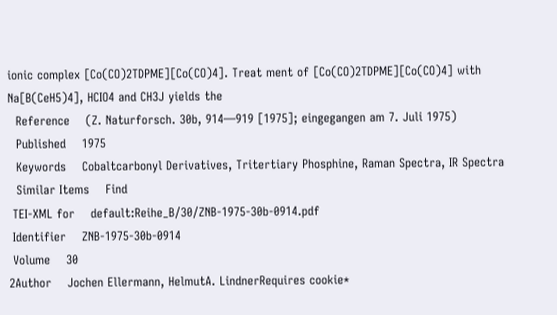ionic complex [Co(CO)2TDPME][Co(CO)4]. Treat ment of [Co(CO)2TDPME][Co(CO)4] with Na[B(CeH5)4], HCIO4 and CH3J yields the
  Reference    (Z. Naturforsch. 30b, 914—919 [1975]; eingegangen am 7. Juli 1975)
  Published    1975
  Keywords    Cobaltcarbonyl Derivatives, Tritertiary Phosphine, Raman Spectra, IR Spectra
  Similar Items    Find
 TEI-XML for    default:Reihe_B/30/ZNB-1975-30b-0914.pdf
 Identifier    ZNB-1975-30b-0914
 Volume    30
2Author    Jochen Ellermann, HelmutA. LindnerRequires cookie*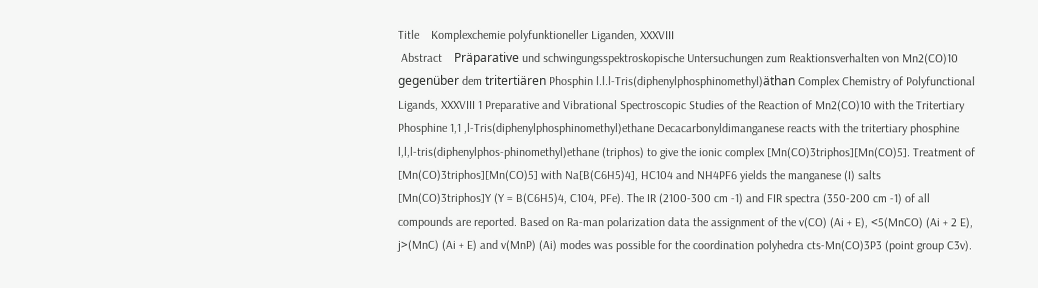Title    Komplexchemie polyfunktioneller Liganden, XXXVIII
 Abstract    Präparative und schwingungsspektroskopische Untersuchungen zum Reaktionsverhalten von Mn2(CO)10 gegenüber dem tritertiären Phosphin l.l.l-Tris(diphenylphosphinomethyl)äthan Complex Chemistry of Polyfunctional Ligands, XXXVIII 1 Preparative and Vibrational Spectroscopic Studies of the Reaction of Mn2(CO)10 with the Tritertiary Phosphine 1,1 ,l-Tris(diphenylphosphinomethyl)ethane Decacarbonyldimanganese reacts with the tritertiary phosphine l,l,l-tris(diphenylphos-phinomethyl)ethane (triphos) to give the ionic complex [Mn(CO)3triphos][Mn(CO)5]. Treatment of [Mn(CO)3triphos][Mn(CO)5] with Na[B(C6H5)4], HC104 and NH4PF6 yields the manganese (I) salts [Mn(CO)3triphos]Y (Y = B(C6H5)4, C104, PFe). The IR (2100-300 cm -1) and FIR spectra (350-200 cm -1) of all compounds are reported. Based on Ra-man polarization data the assignment of the v(CO) (Ai + E), <5(MnCO) (Ai + 2 E), j>(MnC) (Ai + E) and v(MnP) (Ai) modes was possible for the coordination polyhedra cts-Mn(CO)3P3 (point group C3v).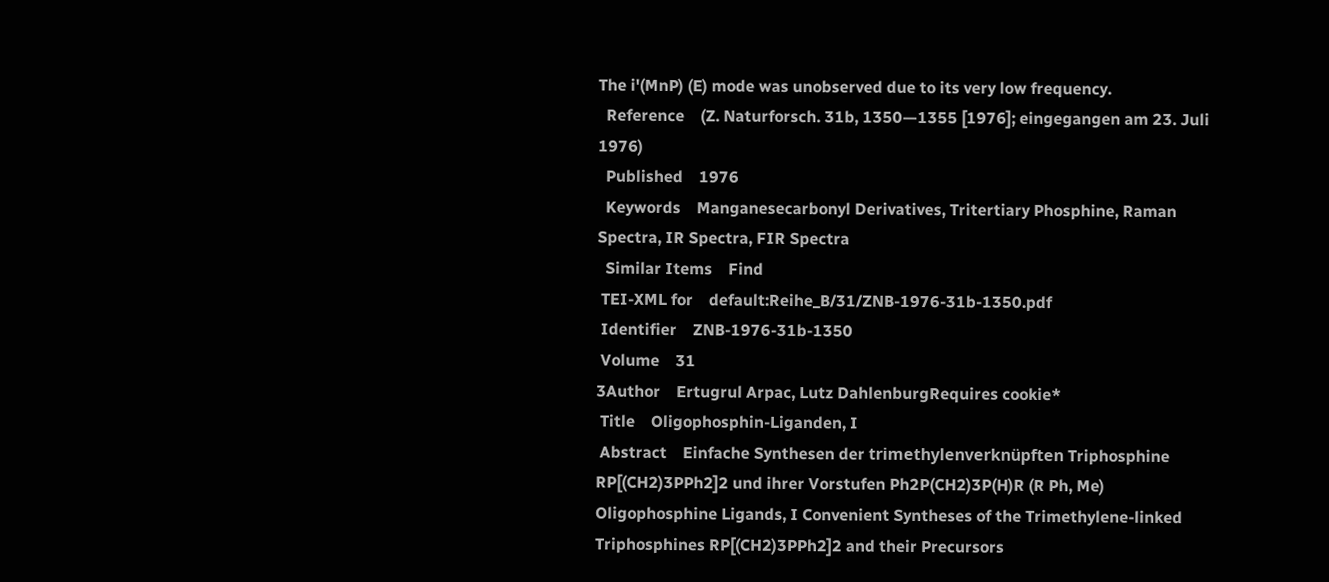The i'(MnP) (E) mode was unobserved due to its very low frequency.
  Reference    (Z. Naturforsch. 31b, 1350—1355 [1976]; eingegangen am 23. Juli 1976)
  Published    1976
  Keywords    Manganesecarbonyl Derivatives, Tritertiary Phosphine, Raman Spectra, IR Spectra, FIR Spectra
  Similar Items    Find
 TEI-XML for    default:Reihe_B/31/ZNB-1976-31b-1350.pdf
 Identifier    ZNB-1976-31b-1350
 Volume    31
3Author    Ertugrul Arpac, Lutz DahlenburgRequires cookie*
 Title    Oligophosphin-Liganden, I
 Abstract    Einfache Synthesen der trimethylenverknüpften Triphosphine RP[(CH2)3PPh2]2 und ihrer Vorstufen Ph2P(CH2)3P(H)R (R Ph, Me) Oligophosphine Ligands, I Convenient Syntheses of the Trimethylene-linked Triphosphines RP[(CH2)3PPh2]2 and their Precursors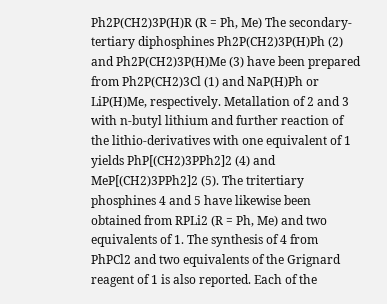Ph2P(CH2)3P(H)R (R = Ph, Me) The secondary-tertiary diphosphines Ph2P(CH2)3P(H)Ph (2) and Ph2P(CH2)3P(H)Me (3) have been prepared from Ph2P(CH2)3Cl (1) and NaP(H)Ph or LiP(H)Me, respectively. Metallation of 2 and 3 with n-butyl lithium and further reaction of the lithio-derivatives with one equivalent of 1 yields PhP[(CH2)3PPh2]2 (4) and MeP[(CH2)3PPh2]2 (5). The tritertiary phosphines 4 and 5 have likewise been obtained from RPLi2 (R = Ph, Me) and two equivalents of 1. The synthesis of 4 from PhPCl2 and two equivalents of the Grignard reagent of 1 is also reported. Each of the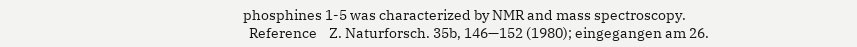phosphines 1-5 was characterized by NMR and mass spectroscopy.
  Reference    Z. Naturforsch. 35b, 146—152 (1980); eingegangen am 26.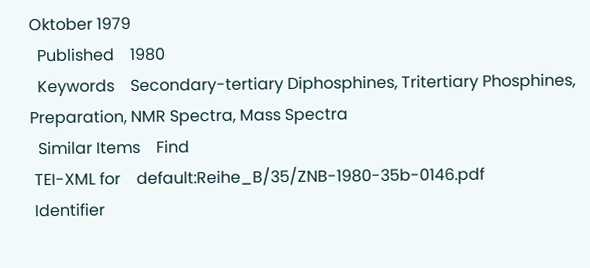Oktober 1979
  Published    1980
  Keywords    Secondary-tertiary Diphosphines, Tritertiary Phosphines, Preparation, NMR Spectra, Mass Spectra
  Similar Items    Find
 TEI-XML for    default:Reihe_B/35/ZNB-1980-35b-0146.pdf
 Identifier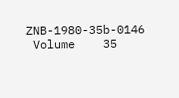ZNB-1980-35b-0146
 Volume    35